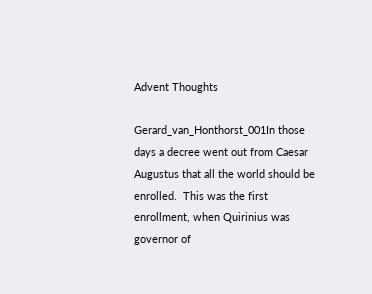Advent Thoughts

Gerard_van_Honthorst_001In those days a decree went out from Caesar Augustus that all the world should be enrolled.  This was the first enrollment, when Quirinius was governor of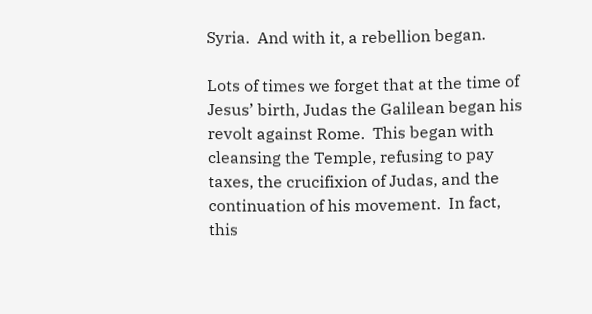Syria.  And with it, a rebellion began.

Lots of times we forget that at the time of Jesus’ birth, Judas the Galilean began his revolt against Rome.  This began with cleansing the Temple, refusing to pay taxes, the crucifixion of Judas, and the continuation of his movement.  In fact, this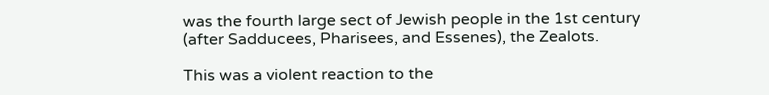was the fourth large sect of Jewish people in the 1st century (after Sadducees, Pharisees, and Essenes), the Zealots.

This was a violent reaction to the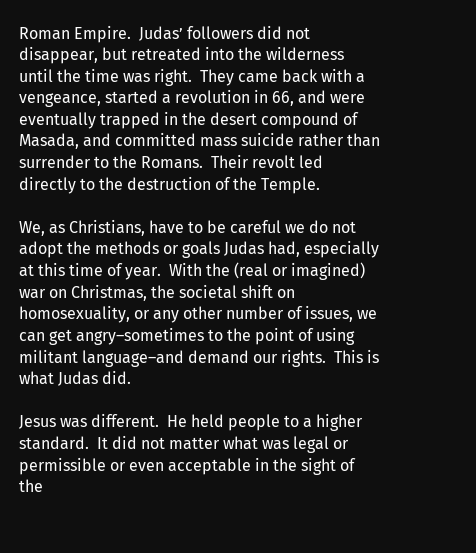Roman Empire.  Judas’ followers did not disappear, but retreated into the wilderness until the time was right.  They came back with a vengeance, started a revolution in 66, and were eventually trapped in the desert compound of Masada, and committed mass suicide rather than surrender to the Romans.  Their revolt led directly to the destruction of the Temple.

We, as Christians, have to be careful we do not adopt the methods or goals Judas had, especially at this time of year.  With the (real or imagined) war on Christmas, the societal shift on homosexuality, or any other number of issues, we can get angry–sometimes to the point of using militant language–and demand our rights.  This is what Judas did.

Jesus was different.  He held people to a higher standard.  It did not matter what was legal or permissible or even acceptable in the sight of the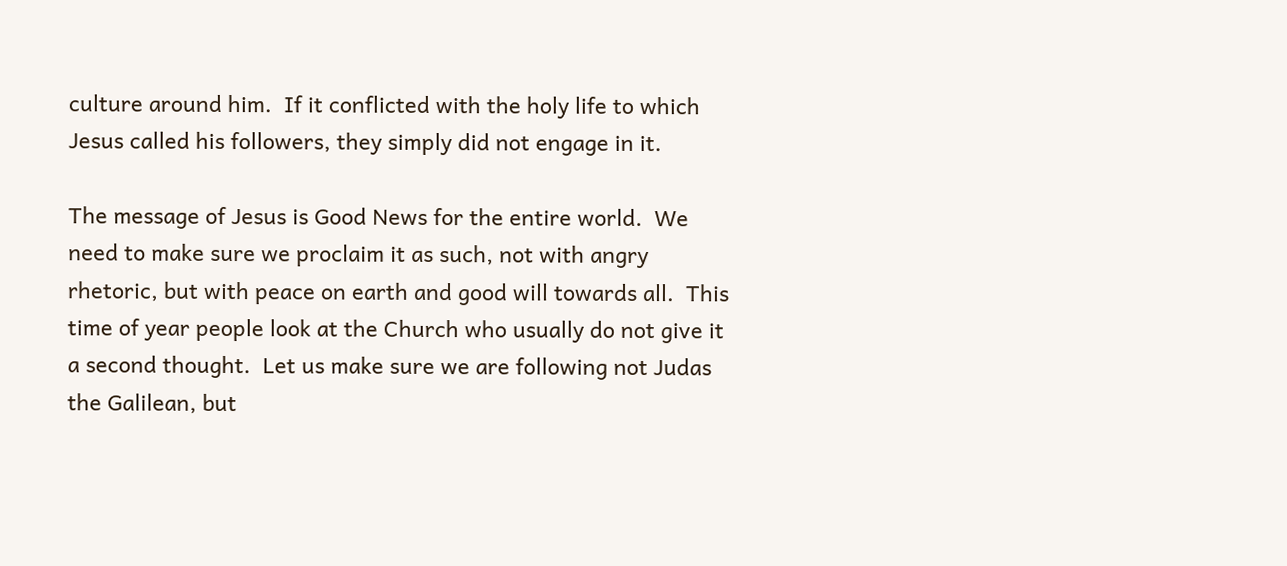culture around him.  If it conflicted with the holy life to which Jesus called his followers, they simply did not engage in it.

The message of Jesus is Good News for the entire world.  We need to make sure we proclaim it as such, not with angry rhetoric, but with peace on earth and good will towards all.  This time of year people look at the Church who usually do not give it a second thought.  Let us make sure we are following not Judas the Galilean, but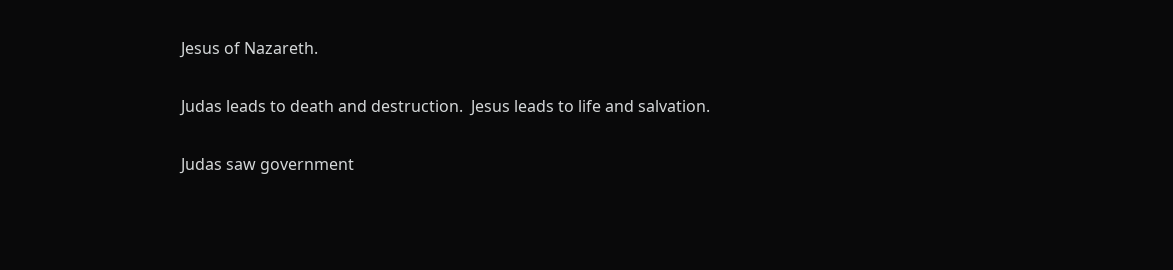Jesus of Nazareth.

Judas leads to death and destruction.  Jesus leads to life and salvation.

Judas saw government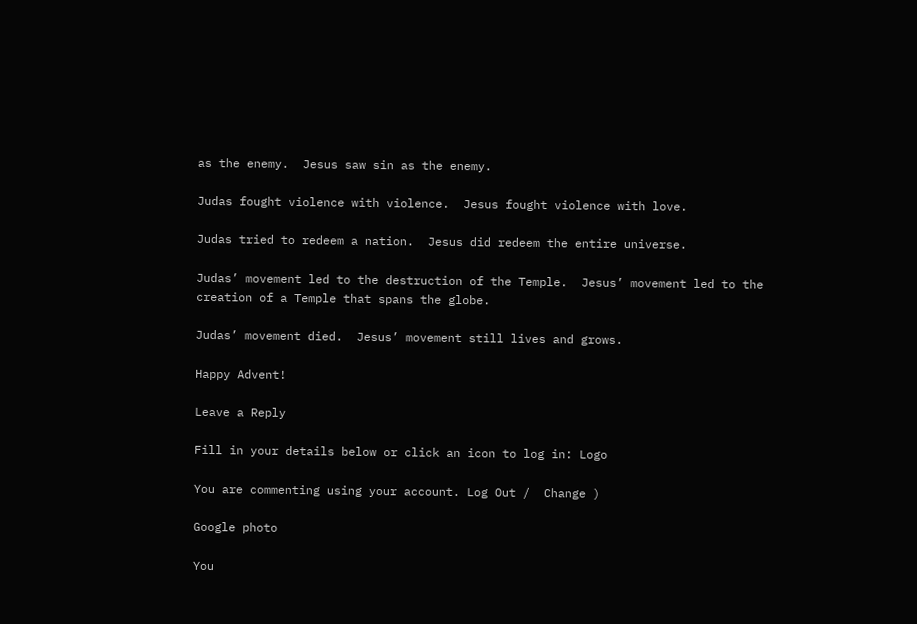as the enemy.  Jesus saw sin as the enemy.

Judas fought violence with violence.  Jesus fought violence with love.

Judas tried to redeem a nation.  Jesus did redeem the entire universe.

Judas’ movement led to the destruction of the Temple.  Jesus’ movement led to the creation of a Temple that spans the globe.

Judas’ movement died.  Jesus’ movement still lives and grows.

Happy Advent!

Leave a Reply

Fill in your details below or click an icon to log in: Logo

You are commenting using your account. Log Out /  Change )

Google photo

You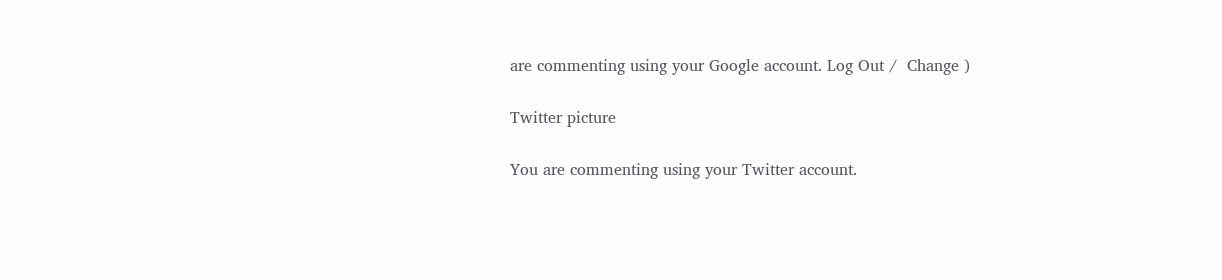are commenting using your Google account. Log Out /  Change )

Twitter picture

You are commenting using your Twitter account.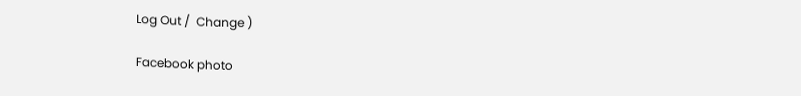Log Out /  Change )

Facebook photo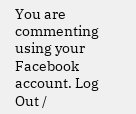You are commenting using your Facebook account. Log Out /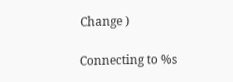Change )

Connecting to %s